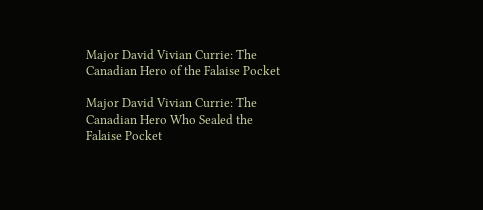Major David Vivian Currie: The Canadian Hero of the Falaise Pocket

Major David Vivian Currie: The Canadian Hero Who Sealed the Falaise Pocket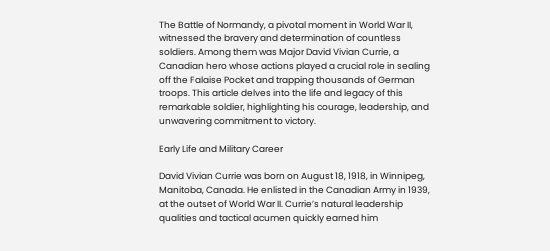The Battle of Normandy, a pivotal moment in World War II, witnessed the bravery and determination of countless soldiers. Among them was Major David Vivian Currie, a Canadian hero whose actions played a crucial role in sealing off the Falaise Pocket and trapping thousands of German troops. This article delves into the life and legacy of this remarkable soldier, highlighting his courage, leadership, and unwavering commitment to victory.

Early Life and Military Career

David Vivian Currie was born on August 18, 1918, in Winnipeg, Manitoba, Canada. He enlisted in the Canadian Army in 1939, at the outset of World War II. Currie’s natural leadership qualities and tactical acumen quickly earned him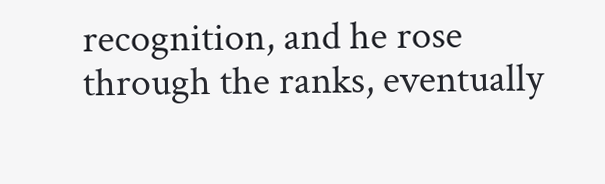recognition, and he rose through the ranks, eventually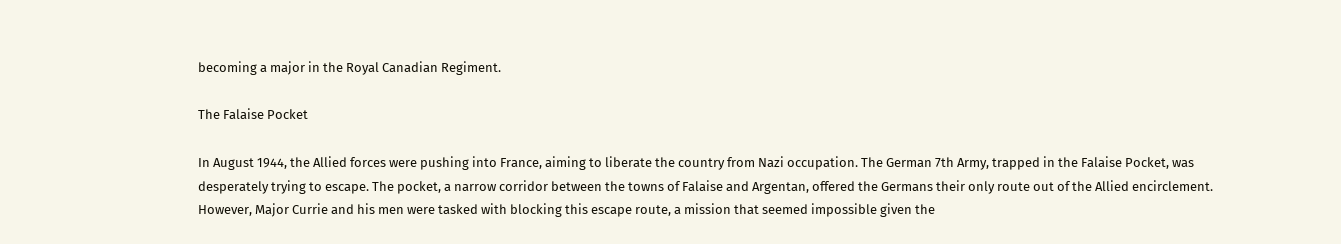becoming a major in the Royal Canadian Regiment.

The Falaise Pocket

In August 1944, the Allied forces were pushing into France, aiming to liberate the country from Nazi occupation. The German 7th Army, trapped in the Falaise Pocket, was desperately trying to escape. The pocket, a narrow corridor between the towns of Falaise and Argentan, offered the Germans their only route out of the Allied encirclement. However, Major Currie and his men were tasked with blocking this escape route, a mission that seemed impossible given the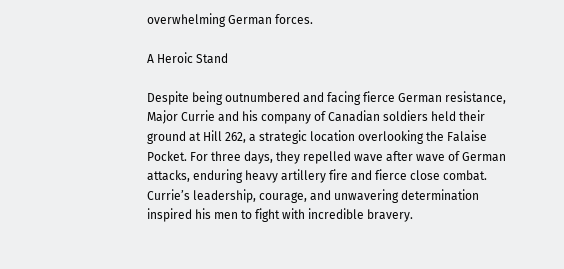overwhelming German forces.

A Heroic Stand

Despite being outnumbered and facing fierce German resistance, Major Currie and his company of Canadian soldiers held their ground at Hill 262, a strategic location overlooking the Falaise Pocket. For three days, they repelled wave after wave of German attacks, enduring heavy artillery fire and fierce close combat. Currie’s leadership, courage, and unwavering determination inspired his men to fight with incredible bravery.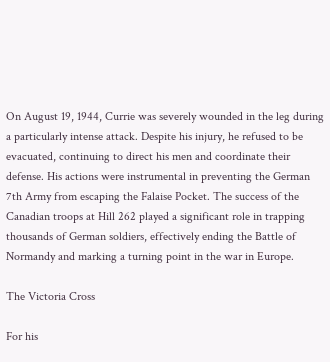On August 19, 1944, Currie was severely wounded in the leg during a particularly intense attack. Despite his injury, he refused to be evacuated, continuing to direct his men and coordinate their defense. His actions were instrumental in preventing the German 7th Army from escaping the Falaise Pocket. The success of the Canadian troops at Hill 262 played a significant role in trapping thousands of German soldiers, effectively ending the Battle of Normandy and marking a turning point in the war in Europe.

The Victoria Cross

For his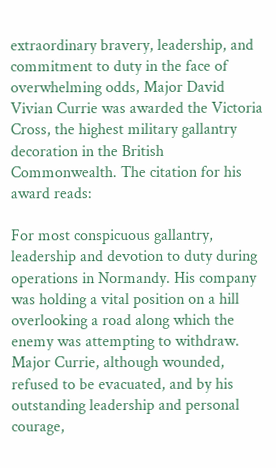extraordinary bravery, leadership, and commitment to duty in the face of overwhelming odds, Major David Vivian Currie was awarded the Victoria Cross, the highest military gallantry decoration in the British Commonwealth. The citation for his award reads:

For most conspicuous gallantry, leadership and devotion to duty during operations in Normandy. His company was holding a vital position on a hill overlooking a road along which the enemy was attempting to withdraw. Major Currie, although wounded, refused to be evacuated, and by his outstanding leadership and personal courage,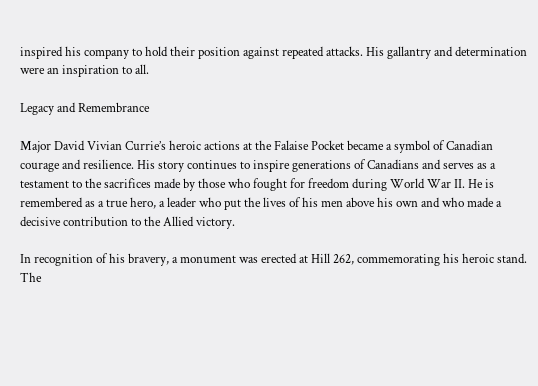inspired his company to hold their position against repeated attacks. His gallantry and determination were an inspiration to all.

Legacy and Remembrance

Major David Vivian Currie’s heroic actions at the Falaise Pocket became a symbol of Canadian courage and resilience. His story continues to inspire generations of Canadians and serves as a testament to the sacrifices made by those who fought for freedom during World War II. He is remembered as a true hero, a leader who put the lives of his men above his own and who made a decisive contribution to the Allied victory.

In recognition of his bravery, a monument was erected at Hill 262, commemorating his heroic stand. The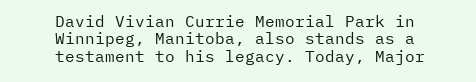David Vivian Currie Memorial Park in Winnipeg, Manitoba, also stands as a testament to his legacy. Today, Major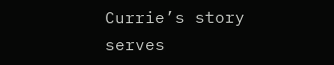Currie’s story serves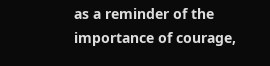as a reminder of the importance of courage,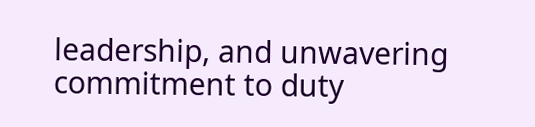leadership, and unwavering commitment to duty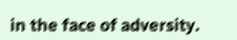in the face of adversity.